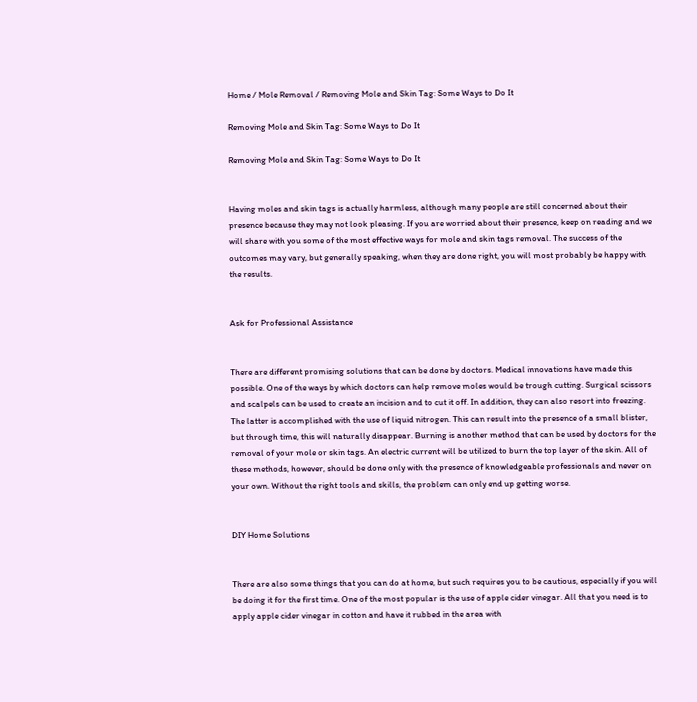Home / Mole Removal / Removing Mole and Skin Tag: Some Ways to Do It

Removing Mole and Skin Tag: Some Ways to Do It

Removing Mole and Skin Tag: Some Ways to Do It


Having moles and skin tags is actually harmless, although many people are still concerned about their presence because they may not look pleasing. If you are worried about their presence, keep on reading and we will share with you some of the most effective ways for mole and skin tags removal. The success of the outcomes may vary, but generally speaking, when they are done right, you will most probably be happy with the results.


Ask for Professional Assistance


There are different promising solutions that can be done by doctors. Medical innovations have made this possible. One of the ways by which doctors can help remove moles would be trough cutting. Surgical scissors and scalpels can be used to create an incision and to cut it off. In addition, they can also resort into freezing. The latter is accomplished with the use of liquid nitrogen. This can result into the presence of a small blister, but through time, this will naturally disappear. Burning is another method that can be used by doctors for the removal of your mole or skin tags. An electric current will be utilized to burn the top layer of the skin. All of these methods, however, should be done only with the presence of knowledgeable professionals and never on your own. Without the right tools and skills, the problem can only end up getting worse.


DIY Home Solutions


There are also some things that you can do at home, but such requires you to be cautious, especially if you will be doing it for the first time. One of the most popular is the use of apple cider vinegar. All that you need is to apply apple cider vinegar in cotton and have it rubbed in the area with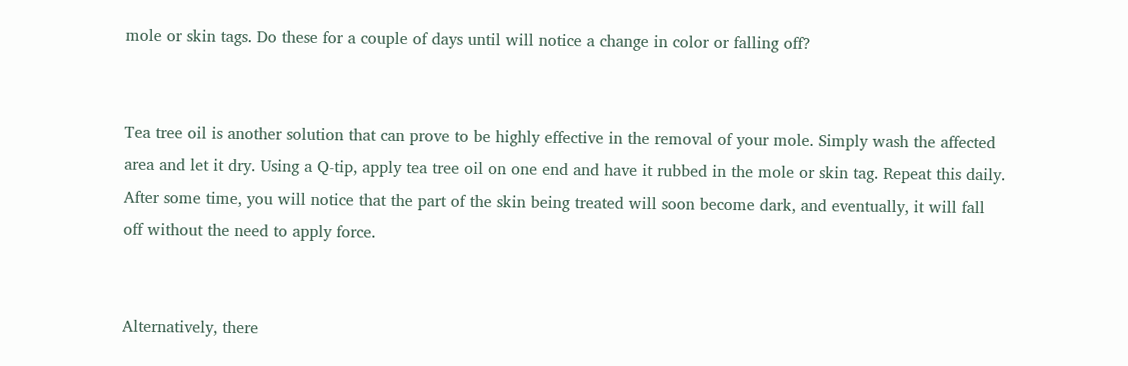mole or skin tags. Do these for a couple of days until will notice a change in color or falling off?


Tea tree oil is another solution that can prove to be highly effective in the removal of your mole. Simply wash the affected area and let it dry. Using a Q-tip, apply tea tree oil on one end and have it rubbed in the mole or skin tag. Repeat this daily. After some time, you will notice that the part of the skin being treated will soon become dark, and eventually, it will fall off without the need to apply force.


Alternatively, there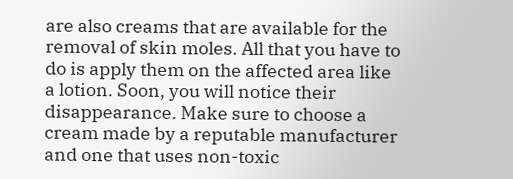are also creams that are available for the removal of skin moles. All that you have to do is apply them on the affected area like a lotion. Soon, you will notice their disappearance. Make sure to choose a cream made by a reputable manufacturer and one that uses non-toxic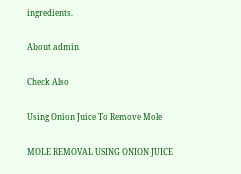ingredients.

About admin

Check Also

Using Onion Juice To Remove Mole

MOLE REMOVAL USING ONION JUICE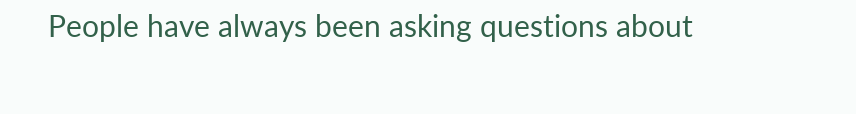People have always been asking questions about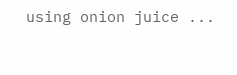using onion juice ...